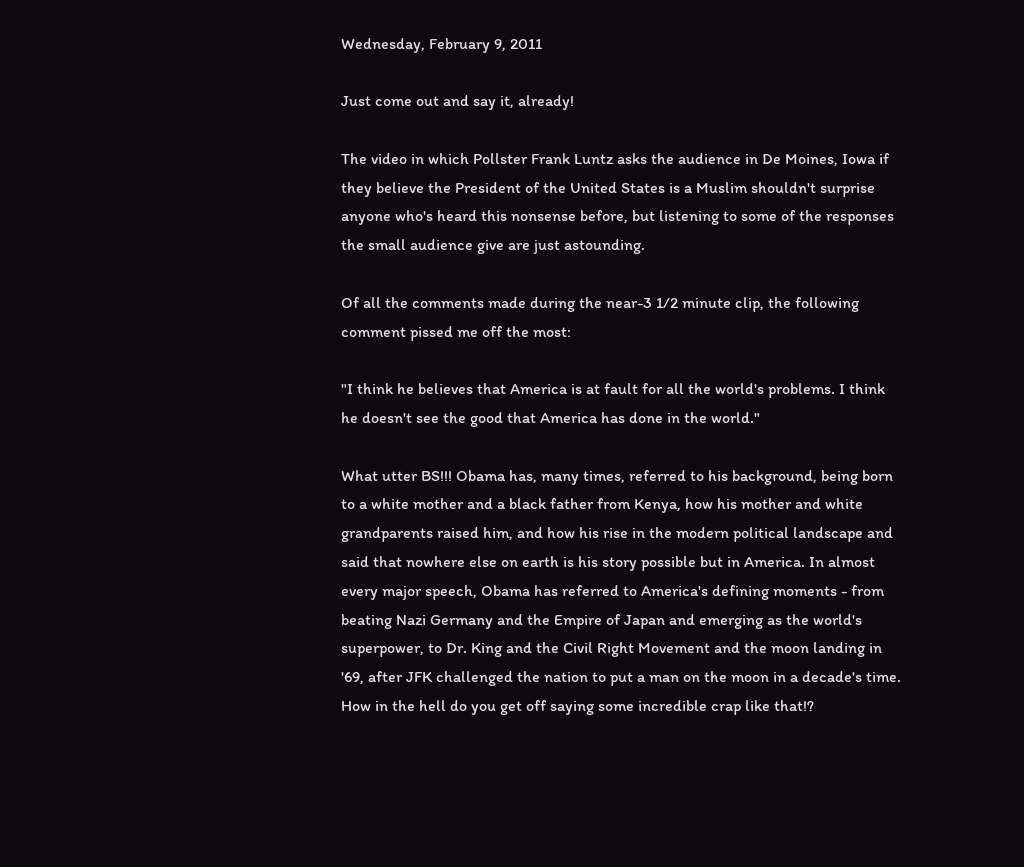Wednesday, February 9, 2011

Just come out and say it, already!

The video in which Pollster Frank Luntz asks the audience in De Moines, Iowa if they believe the President of the United States is a Muslim shouldn't surprise anyone who's heard this nonsense before, but listening to some of the responses the small audience give are just astounding.

Of all the comments made during the near-3 1/2 minute clip, the following comment pissed me off the most:

"I think he believes that America is at fault for all the world's problems. I think he doesn't see the good that America has done in the world."

What utter BS!!! Obama has, many times, referred to his background, being born to a white mother and a black father from Kenya, how his mother and white grandparents raised him, and how his rise in the modern political landscape and said that nowhere else on earth is his story possible but in America. In almost every major speech, Obama has referred to America's defining moments - from beating Nazi Germany and the Empire of Japan and emerging as the world's superpower, to Dr. King and the Civil Right Movement and the moon landing in '69, after JFK challenged the nation to put a man on the moon in a decade's time. How in the hell do you get off saying some incredible crap like that!?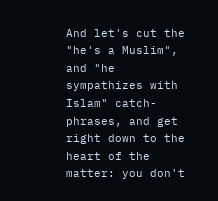And let's cut the "he's a Muslim", and "he sympathizes with Islam" catch-phrases, and get right down to the heart of the matter: you don't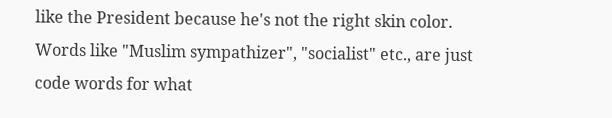like the President because he's not the right skin color. Words like "Muslim sympathizer", "socialist" etc., are just code words for what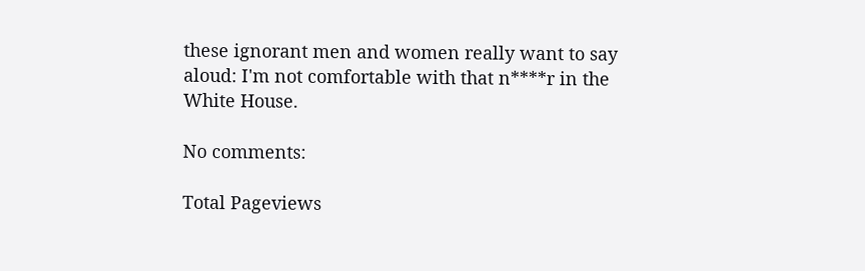these ignorant men and women really want to say aloud: I'm not comfortable with that n****r in the White House.

No comments:

Total Pageviews